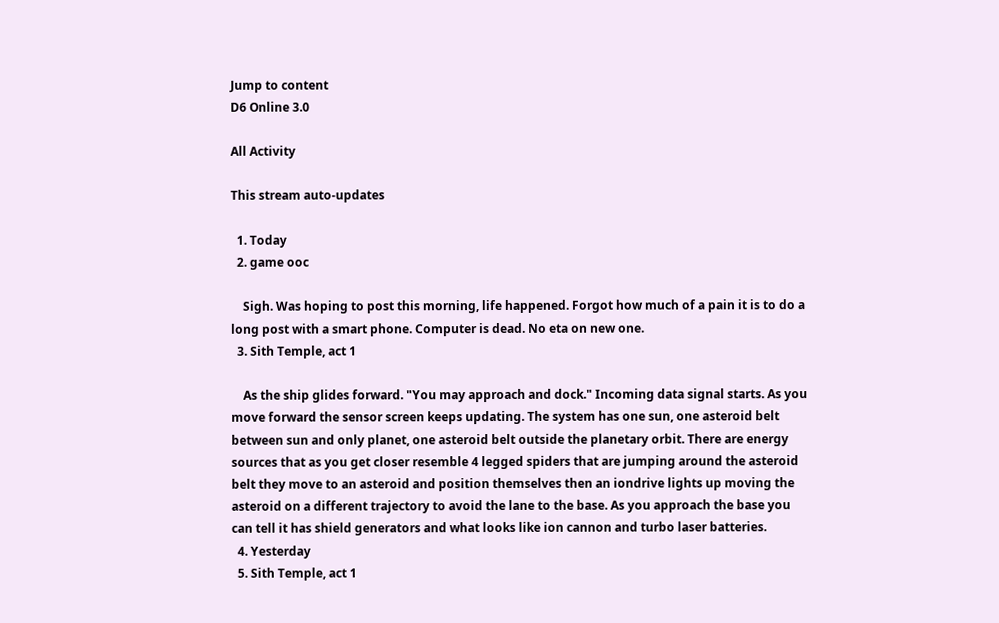Jump to content
D6 Online 3.0

All Activity

This stream auto-updates

  1. Today
  2. game ooc

    Sigh. Was hoping to post this morning, life happened. Forgot how much of a pain it is to do a long post with a smart phone. Computer is dead. No eta on new one.
  3. Sith Temple, act 1

    As the ship glides forward. "You may approach and dock." Incoming data signal starts. As you move forward the sensor screen keeps updating. The system has one sun, one asteroid belt between sun and only planet, one asteroid belt outside the planetary orbit. There are energy sources that as you get closer resemble 4 legged spiders that are jumping around the asteroid belt they move to an asteroid and position themselves then an iondrive lights up moving the asteroid on a different trajectory to avoid the lane to the base. As you approach the base you can tell it has shield generators and what looks like ion cannon and turbo laser batteries.
  4. Yesterday
  5. Sith Temple, act 1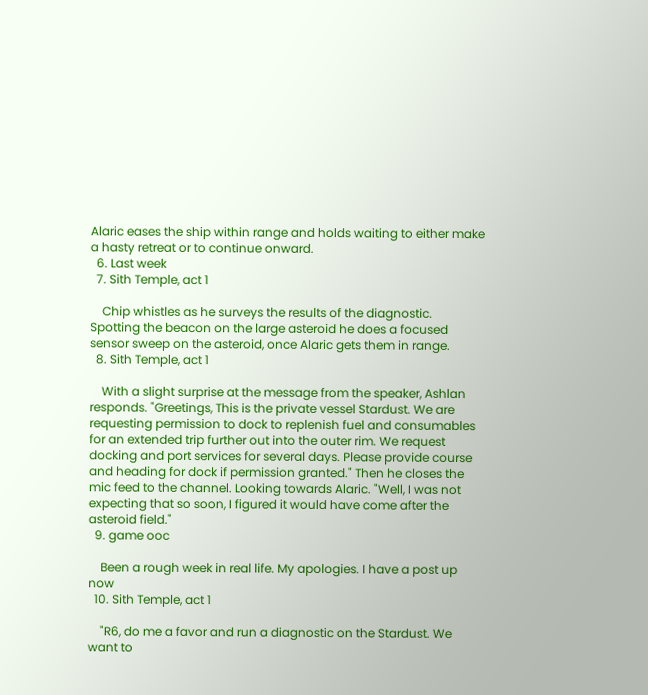Alaric eases the ship within range and holds waiting to either make a hasty retreat or to continue onward.
  6. Last week
  7. Sith Temple, act 1

    Chip whistles as he surveys the results of the diagnostic. Spotting the beacon on the large asteroid he does a focused sensor sweep on the asteroid, once Alaric gets them in range.
  8. Sith Temple, act 1

    With a slight surprise at the message from the speaker, Ashlan responds. "Greetings, This is the private vessel Stardust. We are requesting permission to dock to replenish fuel and consumables for an extended trip further out into the outer rim. We request docking and port services for several days. Please provide course and heading for dock if permission granted." Then he closes the mic feed to the channel. Looking towards Alaric. "Well, I was not expecting that so soon, I figured it would have come after the asteroid field."
  9. game ooc

    Been a rough week in real life. My apologies. I have a post up now
  10. Sith Temple, act 1

    "R6, do me a favor and run a diagnostic on the Stardust. We want to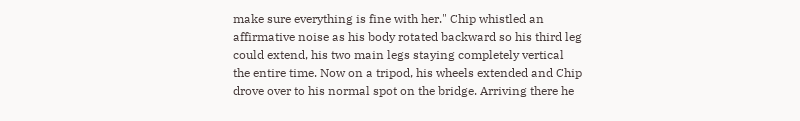make sure everything is fine with her." Chip whistled an affirmative noise as his body rotated backward so his third leg could extend, his two main legs staying completely vertical the entire time. Now on a tripod, his wheels extended and Chip drove over to his normal spot on the bridge. Arriving there he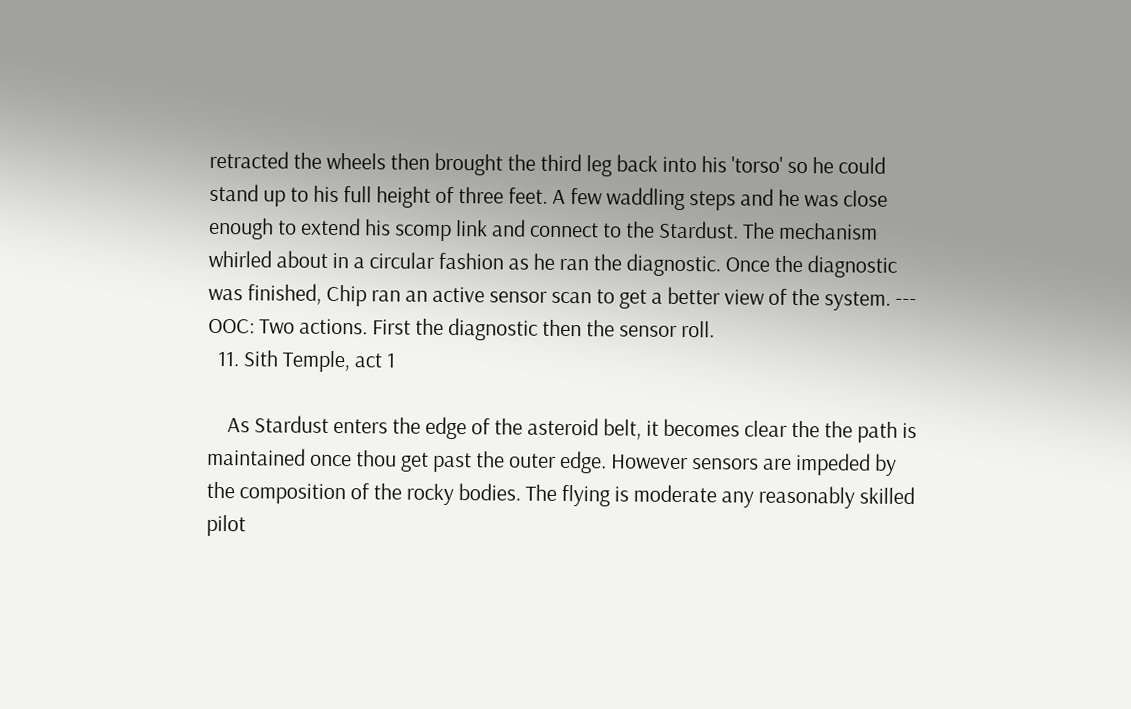retracted the wheels then brought the third leg back into his 'torso' so he could stand up to his full height of three feet. A few waddling steps and he was close enough to extend his scomp link and connect to the Stardust. The mechanism whirled about in a circular fashion as he ran the diagnostic. Once the diagnostic was finished, Chip ran an active sensor scan to get a better view of the system. --- OOC: Two actions. First the diagnostic then the sensor roll.
  11. Sith Temple, act 1

    As Stardust enters the edge of the asteroid belt, it becomes clear the the path is maintained once thou get past the outer edge. However sensors are impeded by the composition of the rocky bodies. The flying is moderate any reasonably skilled pilot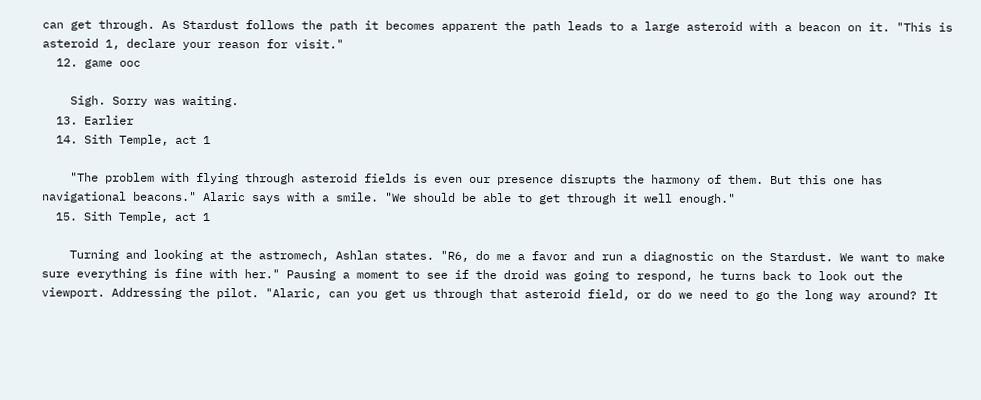can get through. As Stardust follows the path it becomes apparent the path leads to a large asteroid with a beacon on it. "This is asteroid 1, declare your reason for visit."
  12. game ooc

    Sigh. Sorry was waiting.
  13. Earlier
  14. Sith Temple, act 1

    "The problem with flying through asteroid fields is even our presence disrupts the harmony of them. But this one has navigational beacons." Alaric says with a smile. "We should be able to get through it well enough."
  15. Sith Temple, act 1

    Turning and looking at the astromech, Ashlan states. "R6, do me a favor and run a diagnostic on the Stardust. We want to make sure everything is fine with her." Pausing a moment to see if the droid was going to respond, he turns back to look out the viewport. Addressing the pilot. "Alaric, can you get us through that asteroid field, or do we need to go the long way around? It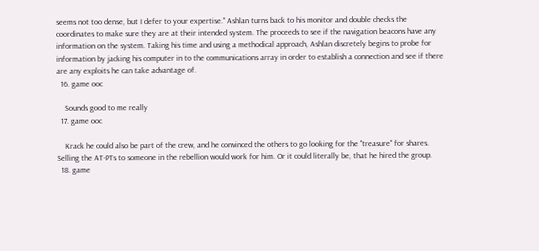seems not too dense, but I defer to your expertise." Ashlan turns back to his monitor and double checks the coordinates to make sure they are at their intended system. The proceeds to see if the navigation beacons have any information on the system. Taking his time and using a methodical approach, Ashlan discretely begins to probe for information by jacking his computer in to the communications array in order to establish a connection and see if there are any exploits he can take advantage of.
  16. game ooc

    Sounds good to me really
  17. game ooc

    Krack he could also be part of the crew, and he convinced the others to go looking for the "treasure" for shares. Selling the AT-PTs to someone in the rebellion would work for him. Or it could literally be, that he hired the group.
  18. game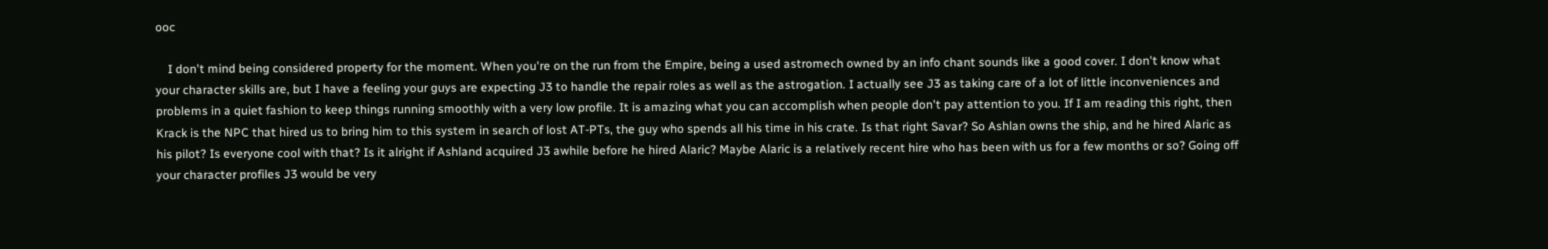ooc

    I don't mind being considered property for the moment. When you're on the run from the Empire, being a used astromech owned by an info chant sounds like a good cover. I don't know what your character skills are, but I have a feeling your guys are expecting J3 to handle the repair roles as well as the astrogation. I actually see J3 as taking care of a lot of little inconveniences and problems in a quiet fashion to keep things running smoothly with a very low profile. It is amazing what you can accomplish when people don't pay attention to you. If I am reading this right, then Krack is the NPC that hired us to bring him to this system in search of lost AT-PTs, the guy who spends all his time in his crate. Is that right Savar? So Ashlan owns the ship, and he hired Alaric as his pilot? Is everyone cool with that? Is it alright if Ashland acquired J3 awhile before he hired Alaric? Maybe Alaric is a relatively recent hire who has been with us for a few months or so? Going off your character profiles J3 would be very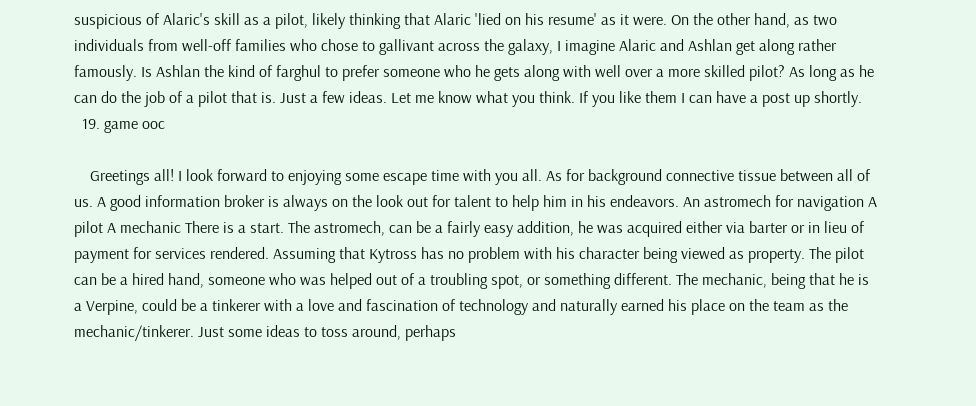suspicious of Alaric's skill as a pilot, likely thinking that Alaric 'lied on his resume' as it were. On the other hand, as two individuals from well-off families who chose to gallivant across the galaxy, I imagine Alaric and Ashlan get along rather famously. Is Ashlan the kind of farghul to prefer someone who he gets along with well over a more skilled pilot? As long as he can do the job of a pilot that is. Just a few ideas. Let me know what you think. If you like them I can have a post up shortly.
  19. game ooc

    Greetings all! I look forward to enjoying some escape time with you all. As for background connective tissue between all of us. A good information broker is always on the look out for talent to help him in his endeavors. An astromech for navigation A pilot A mechanic There is a start. The astromech, can be a fairly easy addition, he was acquired either via barter or in lieu of payment for services rendered. Assuming that Kytross has no problem with his character being viewed as property. The pilot can be a hired hand, someone who was helped out of a troubling spot, or something different. The mechanic, being that he is a Verpine, could be a tinkerer with a love and fascination of technology and naturally earned his place on the team as the mechanic/tinkerer. Just some ideas to toss around, perhaps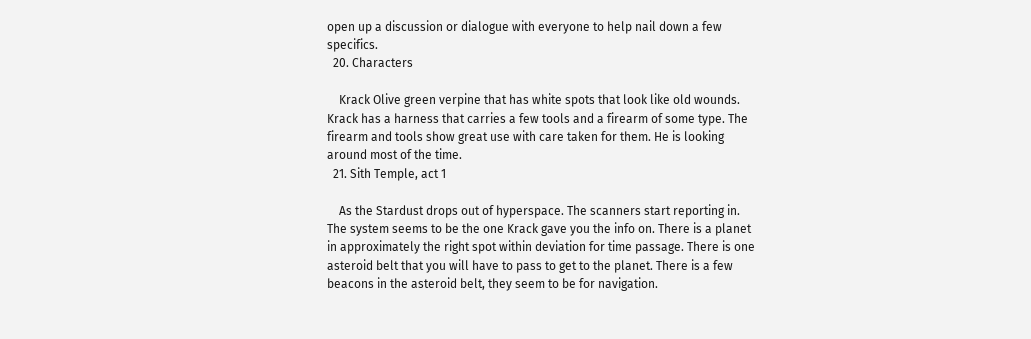open up a discussion or dialogue with everyone to help nail down a few specifics.
  20. Characters

    Krack Olive green verpine that has white spots that look like old wounds. Krack has a harness that carries a few tools and a firearm of some type. The firearm and tools show great use with care taken for them. He is looking around most of the time.
  21. Sith Temple, act 1

    As the Stardust drops out of hyperspace. The scanners start reporting in. The system seems to be the one Krack gave you the info on. There is a planet in approximately the right spot within deviation for time passage. There is one asteroid belt that you will have to pass to get to the planet. There is a few beacons in the asteroid belt, they seem to be for navigation.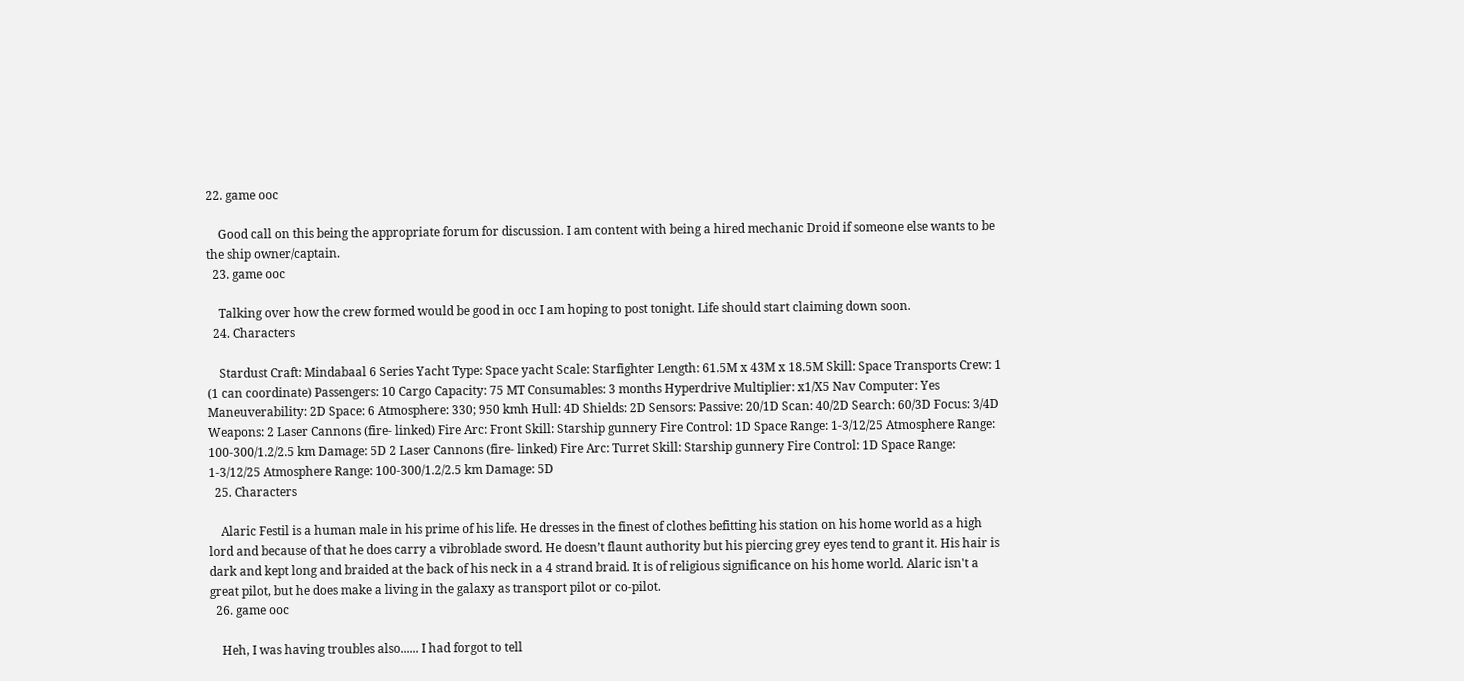22. game ooc

    Good call on this being the appropriate forum for discussion. I am content with being a hired mechanic Droid if someone else wants to be the ship owner/captain.
  23. game ooc

    Talking over how the crew formed would be good in occ I am hoping to post tonight. Life should start claiming down soon.
  24. Characters

    Stardust Craft: Mindabaal 6 Series Yacht Type: Space yacht Scale: Starfighter Length: 61.5M x 43M x 18.5M Skill: Space Transports Crew: 1 (1 can coordinate) Passengers: 10 Cargo Capacity: 75 MT Consumables: 3 months Hyperdrive Multiplier: x1/X5 Nav Computer: Yes Maneuverability: 2D Space: 6 Atmosphere: 330; 950 kmh Hull: 4D Shields: 2D Sensors: Passive: 20/1D Scan: 40/2D Search: 60/3D Focus: 3/4D Weapons: 2 Laser Cannons (fire- linked) Fire Arc: Front Skill: Starship gunnery Fire Control: 1D Space Range: 1-3/12/25 Atmosphere Range: 100-300/1.2/2.5 km Damage: 5D 2 Laser Cannons (fire- linked) Fire Arc: Turret Skill: Starship gunnery Fire Control: 1D Space Range: 1-3/12/25 Atmosphere Range: 100-300/1.2/2.5 km Damage: 5D
  25. Characters

    Alaric Festil is a human male in his prime of his life. He dresses in the finest of clothes befitting his station on his home world as a high lord and because of that he does carry a vibroblade sword. He doesn’t flaunt authority but his piercing grey eyes tend to grant it. His hair is dark and kept long and braided at the back of his neck in a 4 strand braid. It is of religious significance on his home world. Alaric isn't a great pilot, but he does make a living in the galaxy as transport pilot or co-pilot.
  26. game ooc

    Heh, I was having troubles also...... I had forgot to tell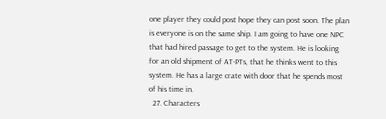one player they could post hope they can post soon. The plan is everyone is on the same ship. I am going to have one NPC that had hired passage to get to the system. He is looking for an old shipment of AT-PTs, that he thinks went to this system. He has a large crate with door that he spends most of his time in.
  27. Characters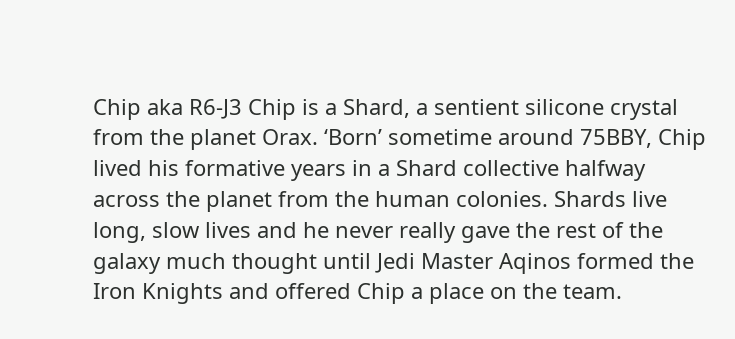Chip aka R6-J3 Chip is a Shard, a sentient silicone crystal from the planet Orax. ‘Born’ sometime around 75BBY, Chip lived his formative years in a Shard collective halfway across the planet from the human colonies. Shards live long, slow lives and he never really gave the rest of the galaxy much thought until Jedi Master Aqinos formed the Iron Knights and offered Chip a place on the team.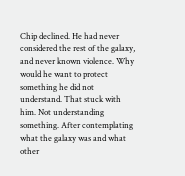Chip declined. He had never considered the rest of the galaxy, and never known violence. Why would he want to protect something he did not understand. That stuck with him. Not understanding something. After contemplating what the galaxy was and what other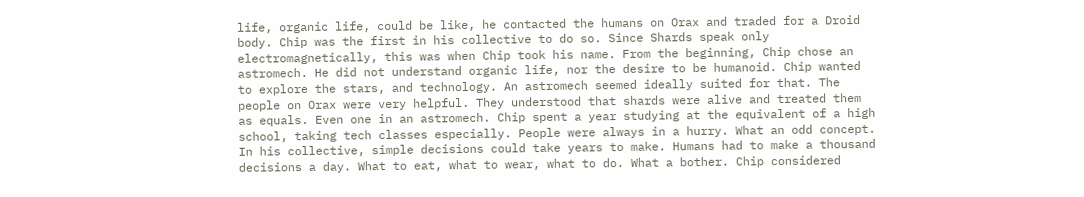life, organic life, could be like, he contacted the humans on Orax and traded for a Droid body. Chip was the first in his collective to do so. Since Shards speak only electromagnetically, this was when Chip took his name. From the beginning, Chip chose an astromech. He did not understand organic life, nor the desire to be humanoid. Chip wanted to explore the stars, and technology. An astromech seemed ideally suited for that. The people on Orax were very helpful. They understood that shards were alive and treated them as equals. Even one in an astromech. Chip spent a year studying at the equivalent of a high school, taking tech classes especially. People were always in a hurry. What an odd concept. In his collective, simple decisions could take years to make. Humans had to make a thousand decisions a day. What to eat, what to wear, what to do. What a bother. Chip considered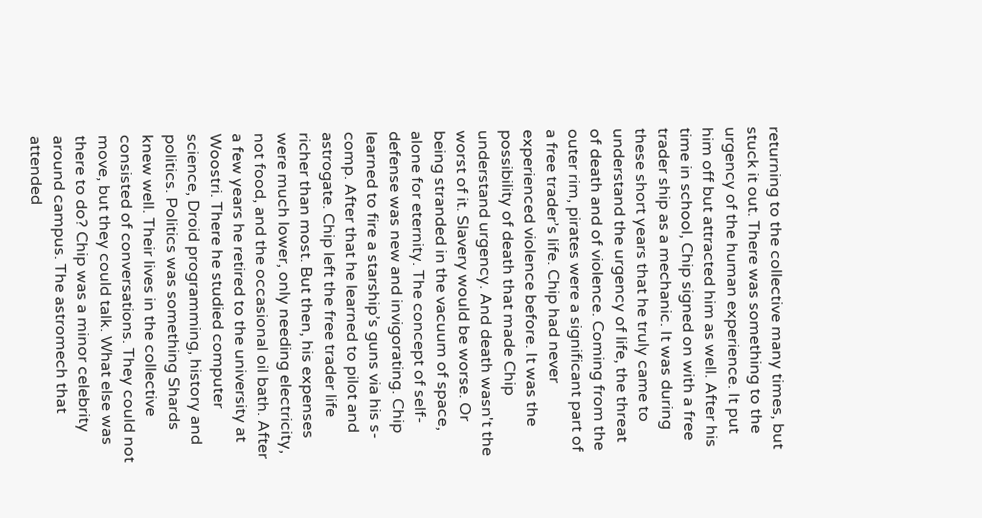returning to the collective many times, but stuck it out. There was something to the urgency of the human experience. It put him off but attracted him as well. After his time in school, Chip signed on with a free trader ship as a mechanic. It was during these short years that he truly came to understand the urgency of life, the threat of death and of violence. Coming from the outer rim, pirates were a significant part of a free trader’s life. Chip had never experienced violence before. It was the possibility of death that made Chip understand urgency. And death wasn't the worst of it. Slavery would be worse. Or being stranded in the vacuum of space, alone for eternity. The concept of self-defense was new and invigorating. Chip learned to fire a starship’s guns via his s-comp. After that he learned to pilot and astrogate. Chip left the free trader life richer than most. But then, his expenses were much lower, only needing electricity, not food, and the occasional oil bath. After a few years he retired to the university at Woostri. There he studied computer science, Droid programming, history and politics. Politics was something Shards knew well. Their lives in the collective consisted of conversations. They could not move, but they could talk. What else was there to do? Chip was a minor celebrity around campus. The astromech that attended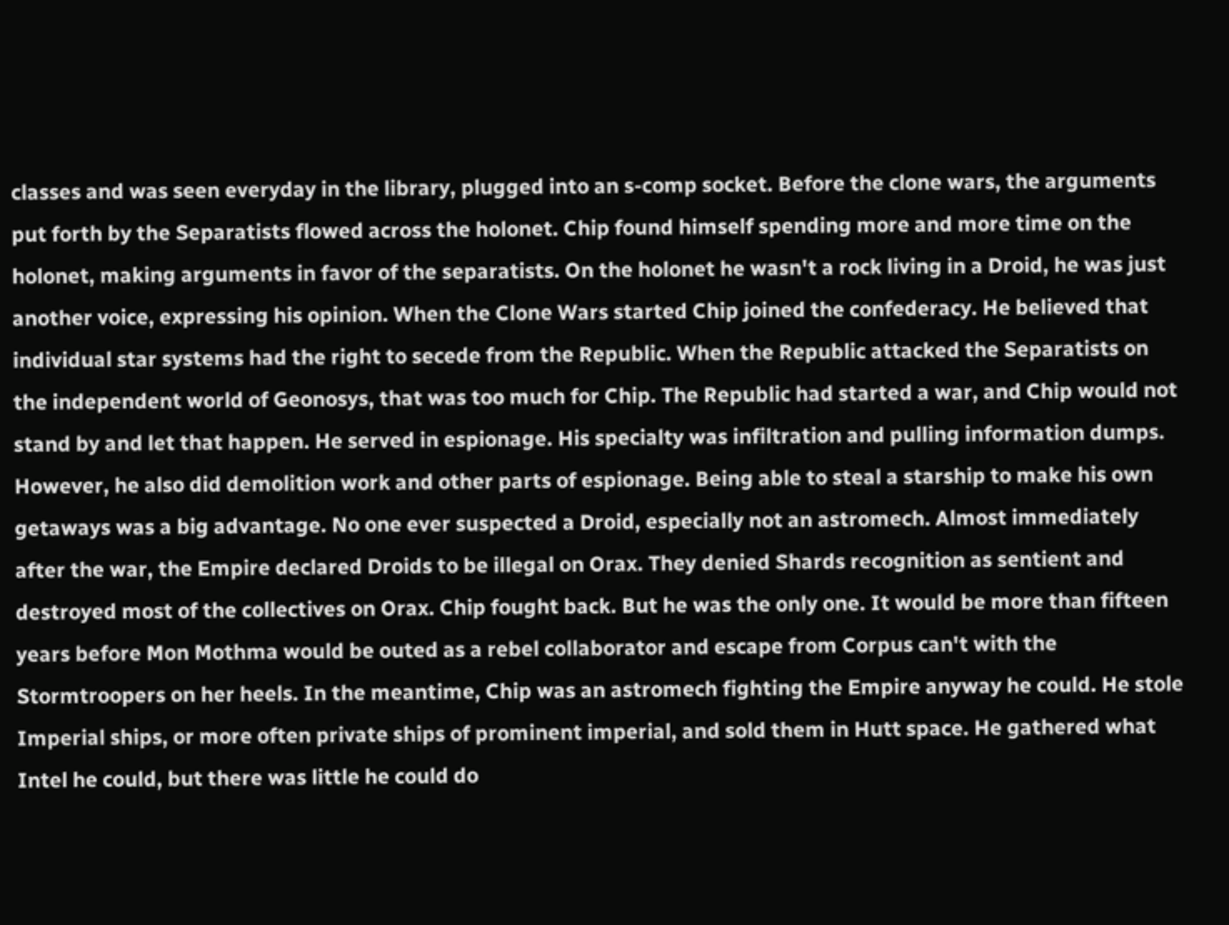classes and was seen everyday in the library, plugged into an s-comp socket. Before the clone wars, the arguments put forth by the Separatists flowed across the holonet. Chip found himself spending more and more time on the holonet, making arguments in favor of the separatists. On the holonet he wasn't a rock living in a Droid, he was just another voice, expressing his opinion. When the Clone Wars started Chip joined the confederacy. He believed that individual star systems had the right to secede from the Republic. When the Republic attacked the Separatists on the independent world of Geonosys, that was too much for Chip. The Republic had started a war, and Chip would not stand by and let that happen. He served in espionage. His specialty was infiltration and pulling information dumps. However, he also did demolition work and other parts of espionage. Being able to steal a starship to make his own getaways was a big advantage. No one ever suspected a Droid, especially not an astromech. Almost immediately after the war, the Empire declared Droids to be illegal on Orax. They denied Shards recognition as sentient and destroyed most of the collectives on Orax. Chip fought back. But he was the only one. It would be more than fifteen years before Mon Mothma would be outed as a rebel collaborator and escape from Corpus can't with the Stormtroopers on her heels. In the meantime, Chip was an astromech fighting the Empire anyway he could. He stole Imperial ships, or more often private ships of prominent imperial, and sold them in Hutt space. He gathered what Intel he could, but there was little he could do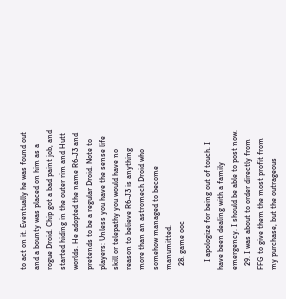to act on it. Eventually he was found out and a bounty was placed on him as a rogue Droid. Chip got a bad paint job, and started hiding in the outer rim and Hutt worlds. He adopted the name R6-J3 and pretends to be a regular Droid. Note to players: Unless you have the sense life skill or telepathy you would have no reason to believe R6-J3 is anything more than an astromech Droid who somehow managed to become manumitted.
  28. game ooc

    I apologize for being out of touch. I have been dealing with a family emergency. I should be able to post now.
  29. I was about to order directly from FFG to give them the most profit from my purchase, but the outrageous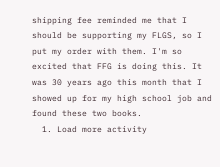shipping fee reminded me that I should be supporting my FLGS, so I put my order with them. I'm so excited that FFG is doing this. It was 30 years ago this month that I showed up for my high school job and found these two books.
  1. Load more activity